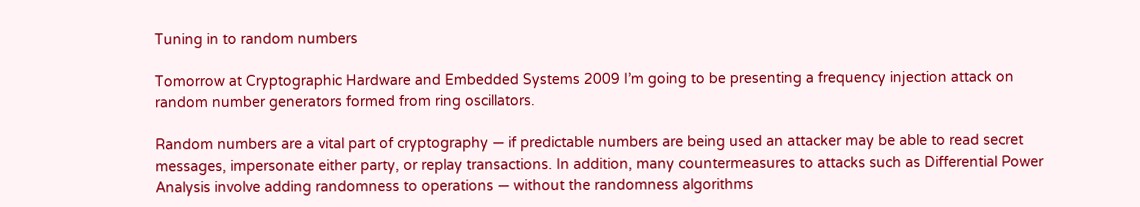Tuning in to random numbers

Tomorrow at Cryptographic Hardware and Embedded Systems 2009 I’m going to be presenting a frequency injection attack on random number generators formed from ring oscillators.

Random numbers are a vital part of cryptography — if predictable numbers are being used an attacker may be able to read secret messages, impersonate either party, or replay transactions. In addition, many countermeasures to attacks such as Differential Power Analysis involve adding randomness to operations — without the randomness algorithms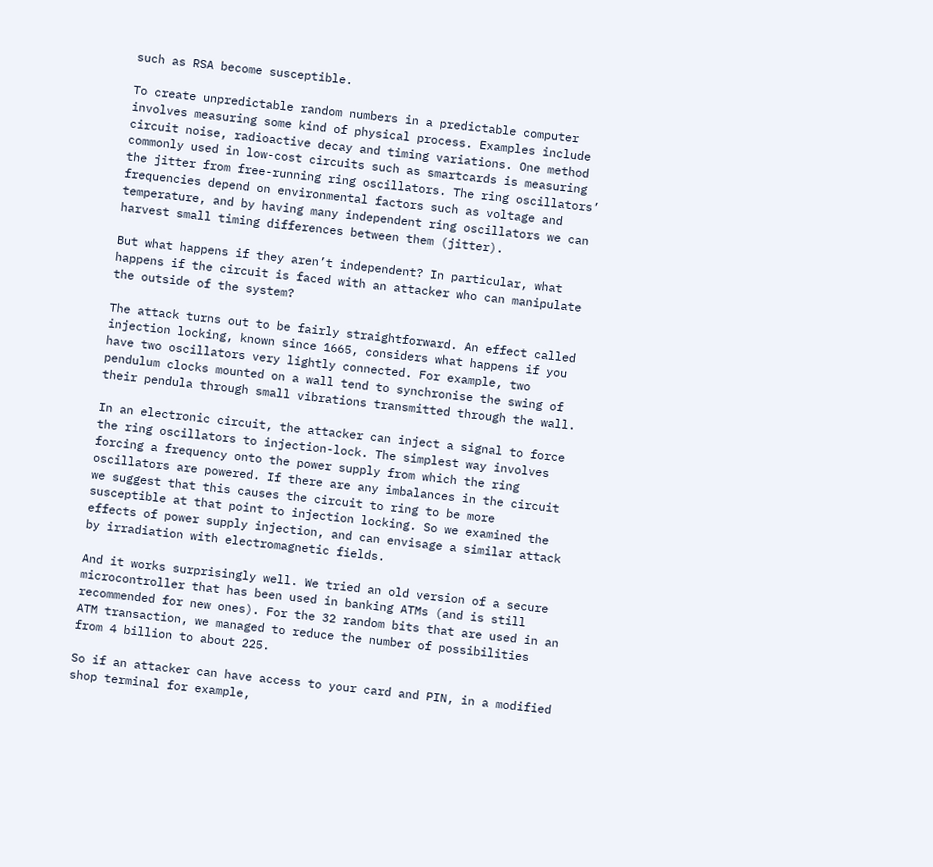such as RSA become susceptible.

To create unpredictable random numbers in a predictable computer involves measuring some kind of physical process. Examples include circuit noise, radioactive decay and timing variations. One method commonly used in low-cost circuits such as smartcards is measuring the jitter from free-running ring oscillators. The ring oscillators’ frequencies depend on environmental factors such as voltage and temperature, and by having many independent ring oscillators we can harvest small timing differences between them (jitter).

But what happens if they aren’t independent? In particular, what happens if the circuit is faced with an attacker who can manipulate the outside of the system?

The attack turns out to be fairly straightforward. An effect called injection locking, known since 1665, considers what happens if you have two oscillators very lightly connected. For example, two pendulum clocks mounted on a wall tend to synchronise the swing of their pendula through small vibrations transmitted through the wall.

In an electronic circuit, the attacker can inject a signal to force the ring oscillators to injection-lock. The simplest way involves forcing a frequency onto the power supply from which the ring oscillators are powered. If there are any imbalances in the circuit we suggest that this causes the circuit to ring to be more susceptible at that point to injection locking. So we examined the effects of power supply injection, and can envisage a similar attack by irradiation with electromagnetic fields.

And it works surprisingly well. We tried an old version of a secure microcontroller that has been used in banking ATMs (and is still recommended for new ones). For the 32 random bits that are used in an ATM transaction, we managed to reduce the number of possibilities from 4 billion to about 225.

So if an attacker can have access to your card and PIN, in a modified shop terminal for example,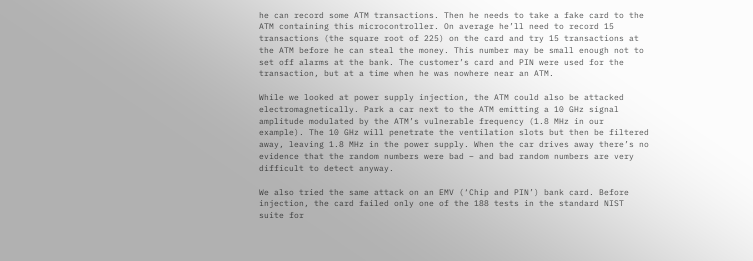he can record some ATM transactions. Then he needs to take a fake card to the ATM containing this microcontroller. On average he’ll need to record 15 transactions (the square root of 225) on the card and try 15 transactions at the ATM before he can steal the money. This number may be small enough not to set off alarms at the bank. The customer’s card and PIN were used for the transaction, but at a time when he was nowhere near an ATM.

While we looked at power supply injection, the ATM could also be attacked electromagnetically. Park a car next to the ATM emitting a 10 GHz signal amplitude modulated by the ATM’s vulnerable frequency (1.8 MHz in our example). The 10 GHz will penetrate the ventilation slots but then be filtered away, leaving 1.8 MHz in the power supply. When the car drives away there’s no evidence that the random numbers were bad – and bad random numbers are very difficult to detect anyway.

We also tried the same attack on an EMV (‘Chip and PIN’) bank card. Before injection, the card failed only one of the 188 tests in the standard NIST suite for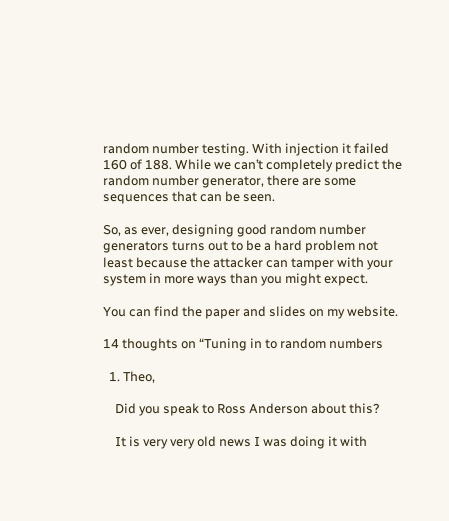random number testing. With injection it failed 160 of 188. While we can’t completely predict the random number generator, there are some sequences that can be seen.

So, as ever, designing good random number generators turns out to be a hard problem not least because the attacker can tamper with your system in more ways than you might expect.

You can find the paper and slides on my website.

14 thoughts on “Tuning in to random numbers

  1. Theo,

    Did you speak to Ross Anderson about this?

    It is very very old news I was doing it with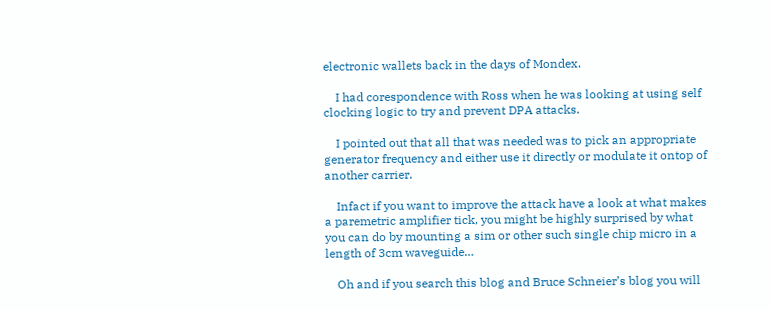electronic wallets back in the days of Mondex.

    I had corespondence with Ross when he was looking at using self clocking logic to try and prevent DPA attacks.

    I pointed out that all that was needed was to pick an appropriate generator frequency and either use it directly or modulate it ontop of another carrier.

    Infact if you want to improve the attack have a look at what makes a paremetric amplifier tick, you might be highly surprised by what you can do by mounting a sim or other such single chip micro in a length of 3cm waveguide…

    Oh and if you search this blog and Bruce Schneier’s blog you will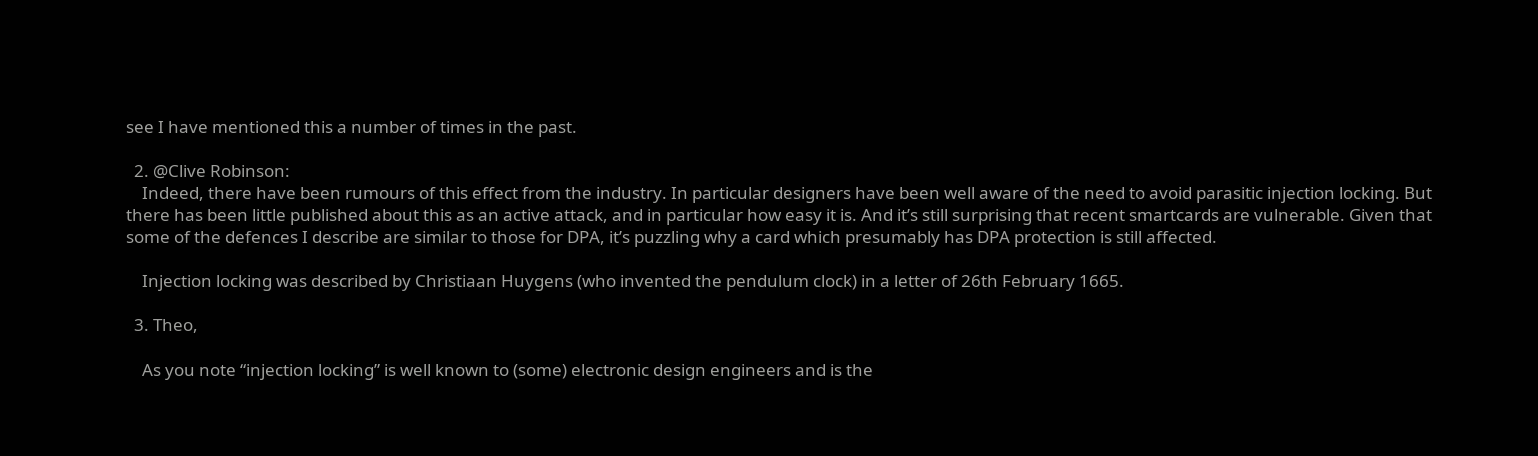see I have mentioned this a number of times in the past.

  2. @Clive Robinson:
    Indeed, there have been rumours of this effect from the industry. In particular designers have been well aware of the need to avoid parasitic injection locking. But there has been little published about this as an active attack, and in particular how easy it is. And it’s still surprising that recent smartcards are vulnerable. Given that some of the defences I describe are similar to those for DPA, it’s puzzling why a card which presumably has DPA protection is still affected.

    Injection locking was described by Christiaan Huygens (who invented the pendulum clock) in a letter of 26th February 1665.

  3. Theo,

    As you note “injection locking” is well known to (some) electronic design engineers and is the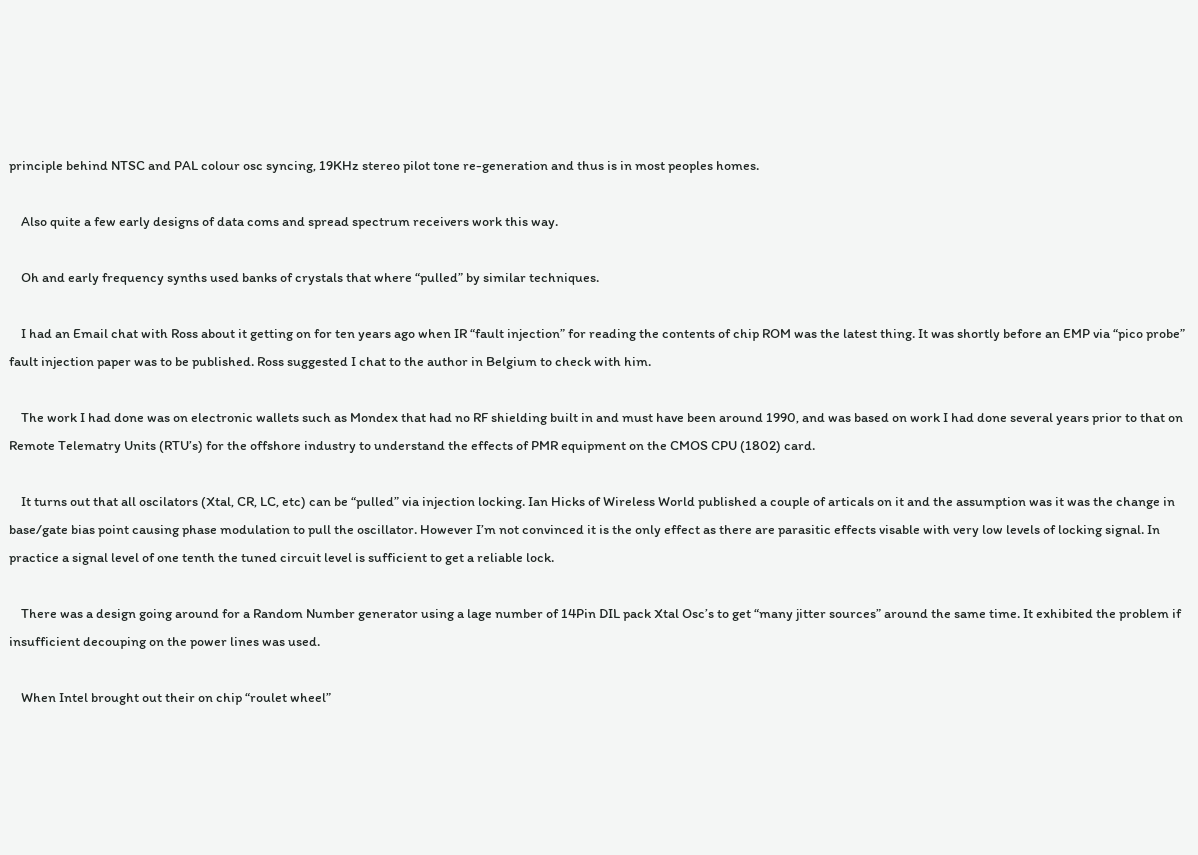principle behind NTSC and PAL colour osc syncing, 19KHz stereo pilot tone re-generation and thus is in most peoples homes.

    Also quite a few early designs of data coms and spread spectrum receivers work this way.

    Oh and early frequency synths used banks of crystals that where “pulled” by similar techniques.

    I had an Email chat with Ross about it getting on for ten years ago when IR “fault injection” for reading the contents of chip ROM was the latest thing. It was shortly before an EMP via “pico probe” fault injection paper was to be published. Ross suggested I chat to the author in Belgium to check with him.

    The work I had done was on electronic wallets such as Mondex that had no RF shielding built in and must have been around 1990, and was based on work I had done several years prior to that on Remote Telematry Units (RTU’s) for the offshore industry to understand the effects of PMR equipment on the CMOS CPU (1802) card.

    It turns out that all oscilators (Xtal, CR, LC, etc) can be “pulled” via injection locking. Ian Hicks of Wireless World published a couple of articals on it and the assumption was it was the change in base/gate bias point causing phase modulation to pull the oscillator. However I’m not convinced it is the only effect as there are parasitic effects visable with very low levels of locking signal. In practice a signal level of one tenth the tuned circuit level is sufficient to get a reliable lock.

    There was a design going around for a Random Number generator using a lage number of 14Pin DIL pack Xtal Osc’s to get “many jitter sources” around the same time. It exhibited the problem if insufficient decouping on the power lines was used.

    When Intel brought out their on chip “roulet wheel”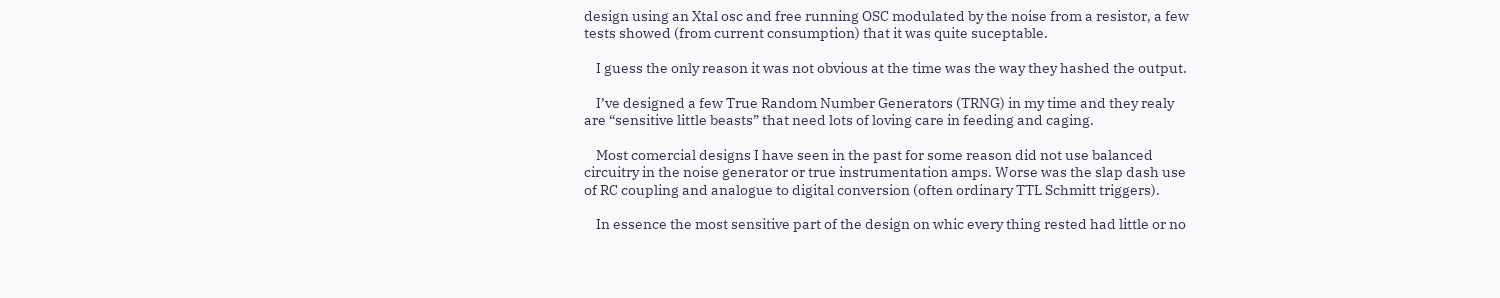design using an Xtal osc and free running OSC modulated by the noise from a resistor, a few tests showed (from current consumption) that it was quite suceptable.

    I guess the only reason it was not obvious at the time was the way they hashed the output.

    I’ve designed a few True Random Number Generators (TRNG) in my time and they realy are “sensitive little beasts” that need lots of loving care in feeding and caging.

    Most comercial designs I have seen in the past for some reason did not use balanced circuitry in the noise generator or true instrumentation amps. Worse was the slap dash use of RC coupling and analogue to digital conversion (often ordinary TTL Schmitt triggers).

    In essence the most sensitive part of the design on whic every thing rested had little or no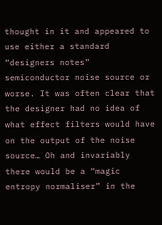thought in it and appeared to use either a standard “designers notes” semiconductor noise source or worse. It was often clear that the designer had no idea of what effect filters would have on the output of the noise source… Oh and invariably there would be a “magic entropy normaliser” in the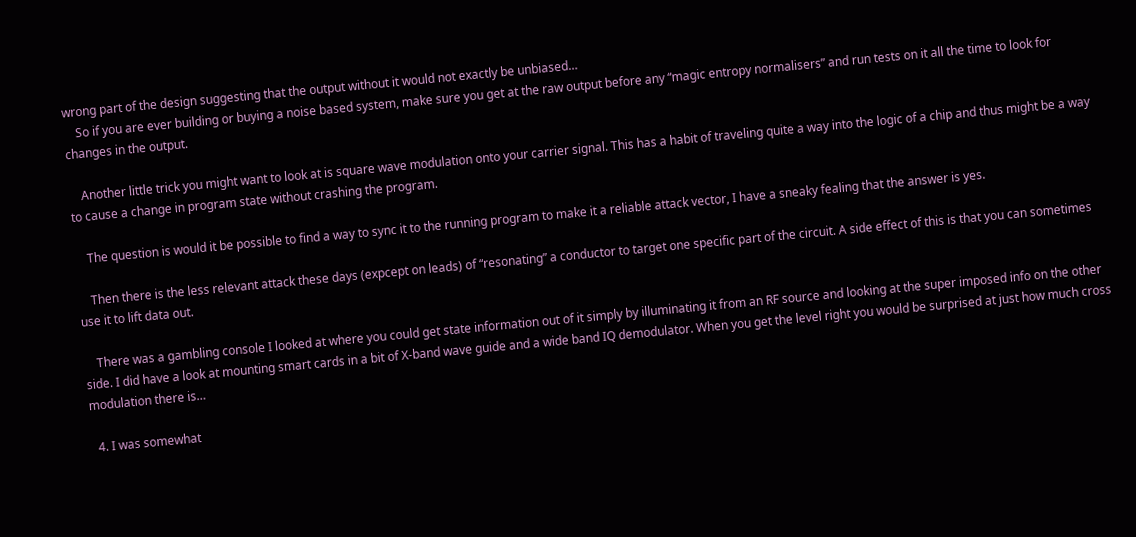wrong part of the design suggesting that the output without it would not exactly be unbiased…
    So if you are ever building or buying a noise based system, make sure you get at the raw output before any “magic entropy normalisers” and run tests on it all the time to look for changes in the output.

    Another little trick you might want to look at is square wave modulation onto your carrier signal. This has a habit of traveling quite a way into the logic of a chip and thus might be a way to cause a change in program state without crashing the program.

    The question is would it be possible to find a way to sync it to the running program to make it a reliable attack vector, I have a sneaky fealing that the answer is yes.

    Then there is the less relevant attack these days (expcept on leads) of “resonating” a conductor to target one specific part of the circuit. A side effect of this is that you can sometimes use it to lift data out.

    There was a gambling console I looked at where you could get state information out of it simply by illuminating it from an RF source and looking at the super imposed info on the other side. I did have a look at mounting smart cards in a bit of X-band wave guide and a wide band IQ demodulator. When you get the level right you would be surprised at just how much cross modulation there is…

  4. I was somewhat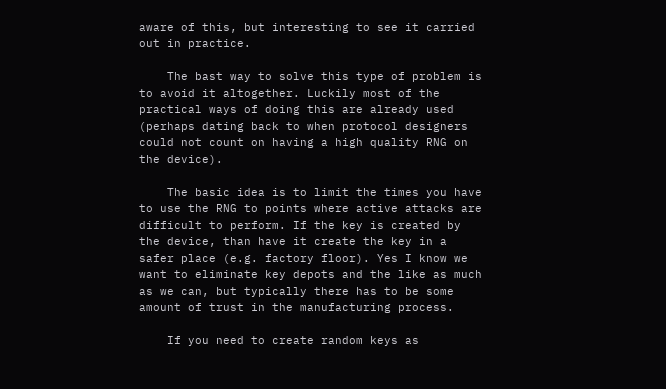aware of this, but interesting to see it carried out in practice.

    The bast way to solve this type of problem is to avoid it altogether. Luckily most of the practical ways of doing this are already used (perhaps dating back to when protocol designers could not count on having a high quality RNG on the device).

    The basic idea is to limit the times you have to use the RNG to points where active attacks are difficult to perform. If the key is created by the device, than have it create the key in a safer place (e.g. factory floor). Yes I know we want to eliminate key depots and the like as much as we can, but typically there has to be some amount of trust in the manufacturing process.

    If you need to create random keys as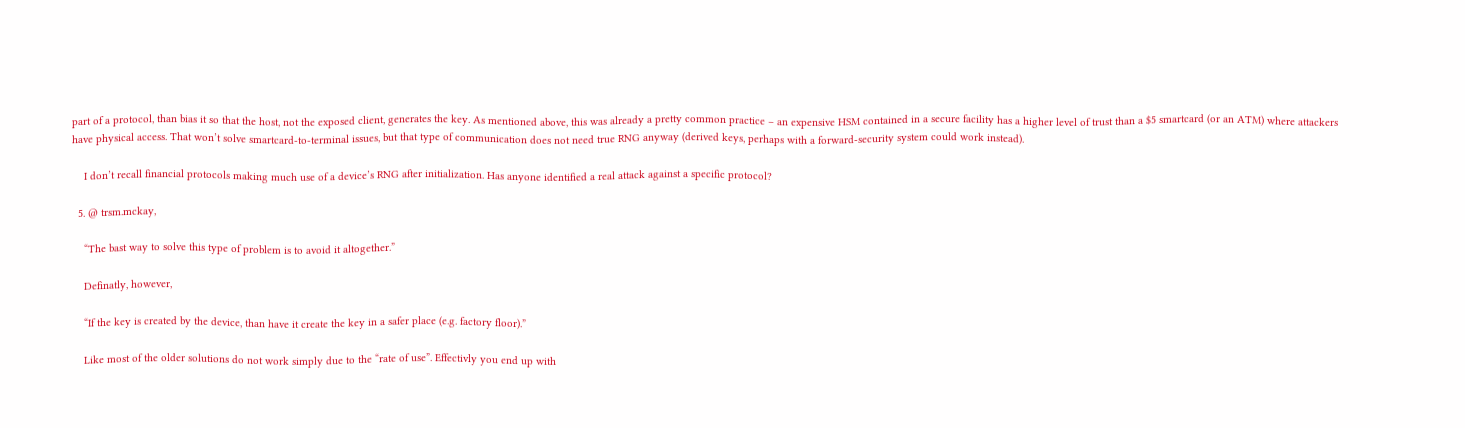part of a protocol, than bias it so that the host, not the exposed client, generates the key. As mentioned above, this was already a pretty common practice – an expensive HSM contained in a secure facility has a higher level of trust than a $5 smartcard (or an ATM) where attackers have physical access. That won’t solve smartcard-to-terminal issues, but that type of communication does not need true RNG anyway (derived keys, perhaps with a forward-security system could work instead).

    I don’t recall financial protocols making much use of a device’s RNG after initialization. Has anyone identified a real attack against a specific protocol?

  5. @ trsm.mckay,

    “The bast way to solve this type of problem is to avoid it altogether.”

    Definatly, however,

    “If the key is created by the device, than have it create the key in a safer place (e.g. factory floor).”

    Like most of the older solutions do not work simply due to the “rate of use”. Effectivly you end up with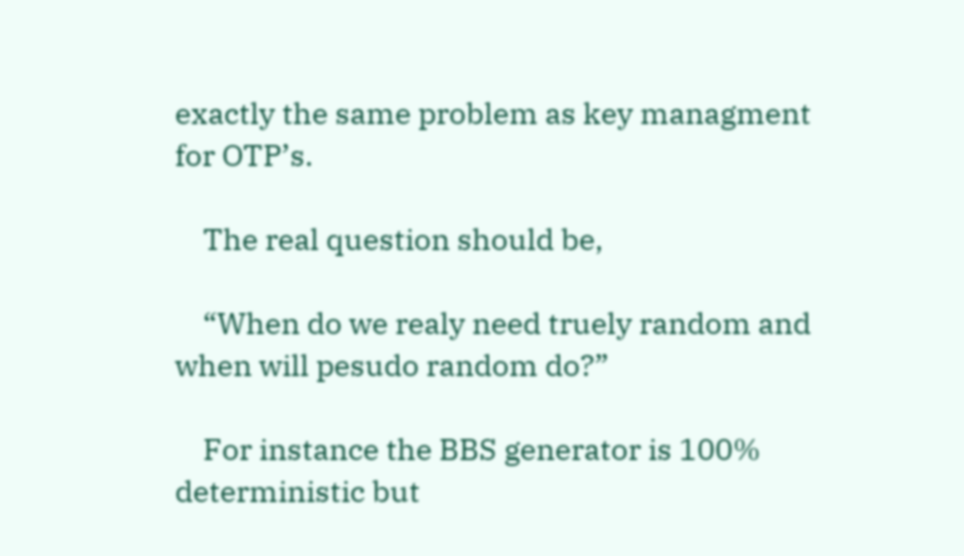exactly the same problem as key managment for OTP’s.

    The real question should be,

    “When do we realy need truely random and when will pesudo random do?”

    For instance the BBS generator is 100% deterministic but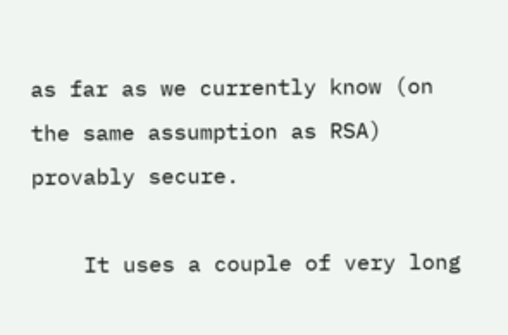as far as we currently know (on the same assumption as RSA) provably secure.

    It uses a couple of very long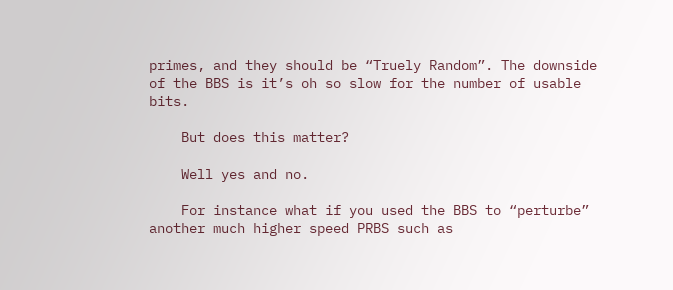primes, and they should be “Truely Random”. The downside of the BBS is it’s oh so slow for the number of usable bits.

    But does this matter?

    Well yes and no.

    For instance what if you used the BBS to “perturbe” another much higher speed PRBS such as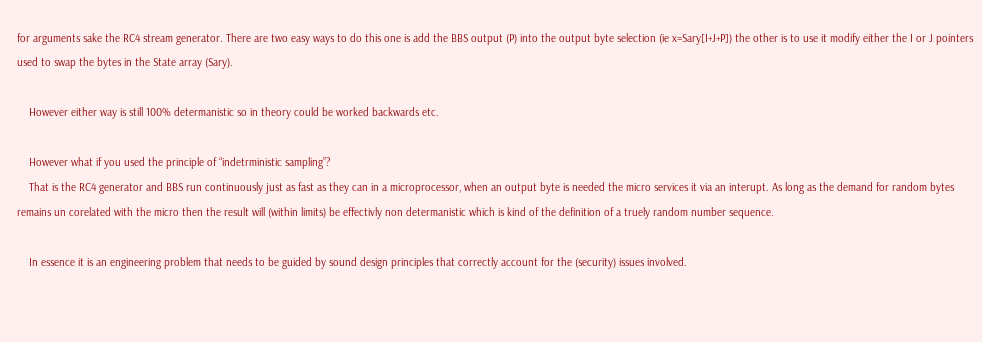for arguments sake the RC4 stream generator. There are two easy ways to do this one is add the BBS output (P) into the output byte selection (ie x=Sary[I+J+P]) the other is to use it modify either the I or J pointers used to swap the bytes in the State array (Sary).

    However either way is still 100% determanistic so in theory could be worked backwards etc.

    However what if you used the principle of “indetrministic sampling”?
    That is the RC4 generator and BBS run continuously just as fast as they can in a microprocessor, when an output byte is needed the micro services it via an interupt. As long as the demand for random bytes remains un corelated with the micro then the result will (within limits) be effectivly non determanistic which is kind of the definition of a truely random number sequence.

    In essence it is an engineering problem that needs to be guided by sound design principles that correctly account for the (security) issues involved.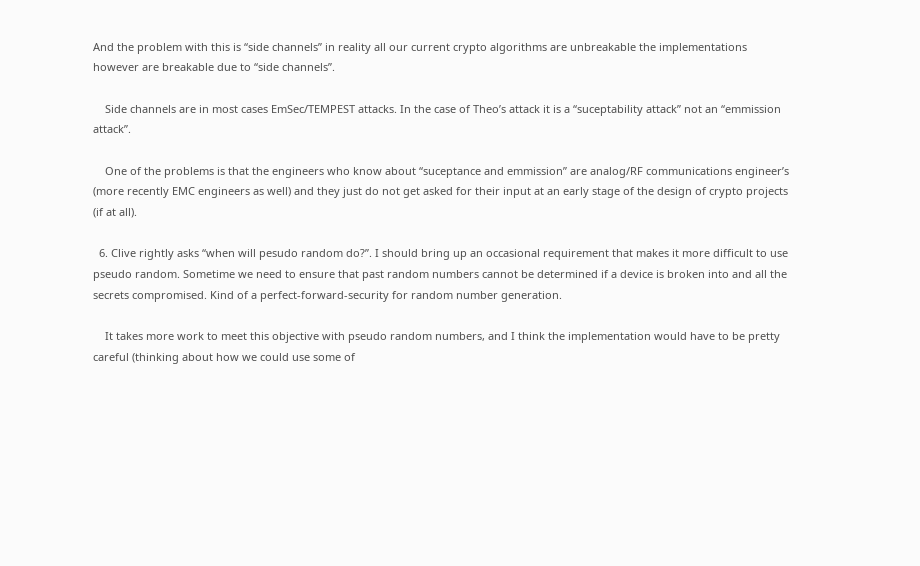And the problem with this is “side channels” in reality all our current crypto algorithms are unbreakable the implementations however are breakable due to “side channels”.

    Side channels are in most cases EmSec/TEMPEST attacks. In the case of Theo’s attack it is a “suceptability attack” not an “emmission attack”.

    One of the problems is that the engineers who know about “suceptance and emmission” are analog/RF communications engineer’s (more recently EMC engineers as well) and they just do not get asked for their input at an early stage of the design of crypto projects (if at all).

  6. Clive rightly asks “when will pesudo random do?”. I should bring up an occasional requirement that makes it more difficult to use pseudo random. Sometime we need to ensure that past random numbers cannot be determined if a device is broken into and all the secrets compromised. Kind of a perfect-forward-security for random number generation.

    It takes more work to meet this objective with pseudo random numbers, and I think the implementation would have to be pretty careful (thinking about how we could use some of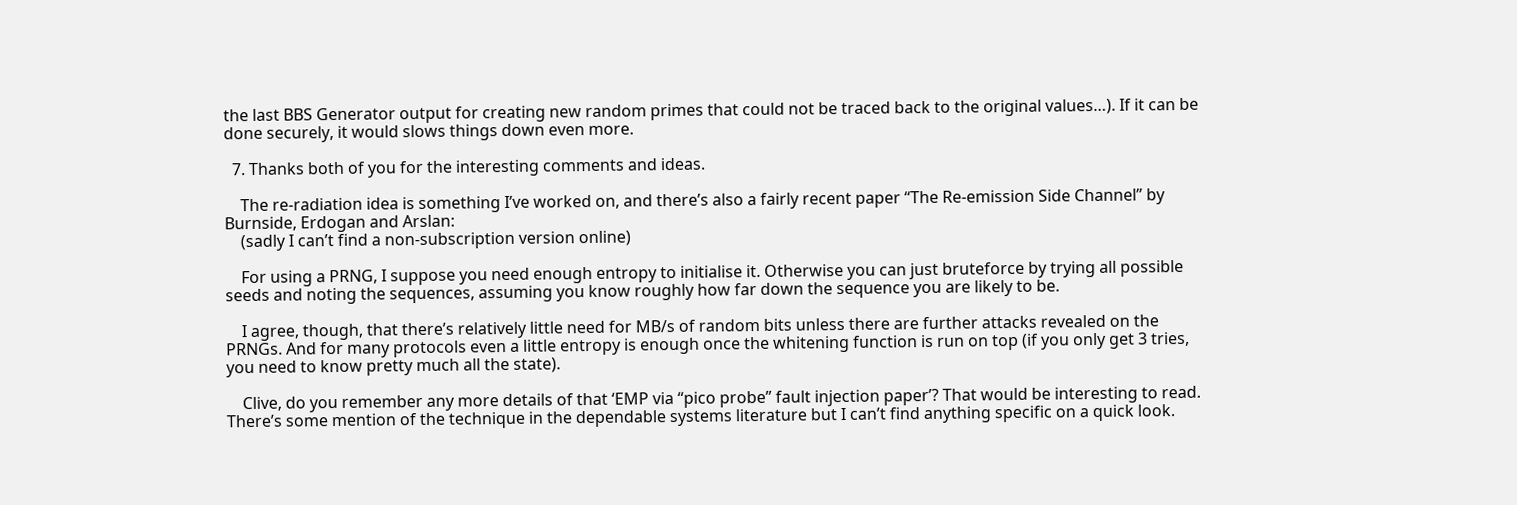the last BBS Generator output for creating new random primes that could not be traced back to the original values…). If it can be done securely, it would slows things down even more.

  7. Thanks both of you for the interesting comments and ideas.

    The re-radiation idea is something I’ve worked on, and there’s also a fairly recent paper “The Re-emission Side Channel” by Burnside, Erdogan and Arslan:
    (sadly I can’t find a non-subscription version online)

    For using a PRNG, I suppose you need enough entropy to initialise it. Otherwise you can just bruteforce by trying all possible seeds and noting the sequences, assuming you know roughly how far down the sequence you are likely to be.

    I agree, though, that there’s relatively little need for MB/s of random bits unless there are further attacks revealed on the PRNGs. And for many protocols even a little entropy is enough once the whitening function is run on top (if you only get 3 tries, you need to know pretty much all the state).

    Clive, do you remember any more details of that ‘EMP via “pico probe” fault injection paper’? That would be interesting to read. There’s some mention of the technique in the dependable systems literature but I can’t find anything specific on a quick look.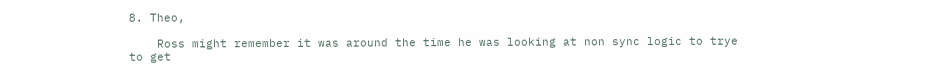8. Theo,

    Ross might remember it was around the time he was looking at non sync logic to trye to get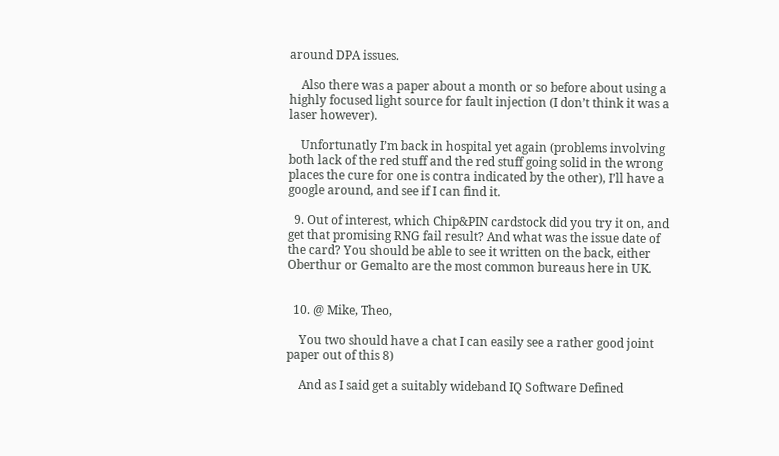around DPA issues.

    Also there was a paper about a month or so before about using a highly focused light source for fault injection (I don’t think it was a laser however).

    Unfortunatly I’m back in hospital yet again (problems involving both lack of the red stuff and the red stuff going solid in the wrong places the cure for one is contra indicated by the other), I’ll have a google around, and see if I can find it.

  9. Out of interest, which Chip&PIN cardstock did you try it on, and get that promising RNG fail result? And what was the issue date of the card? You should be able to see it written on the back, either Oberthur or Gemalto are the most common bureaus here in UK.


  10. @ Mike, Theo,

    You two should have a chat I can easily see a rather good joint paper out of this 8)

    And as I said get a suitably wideband IQ Software Defined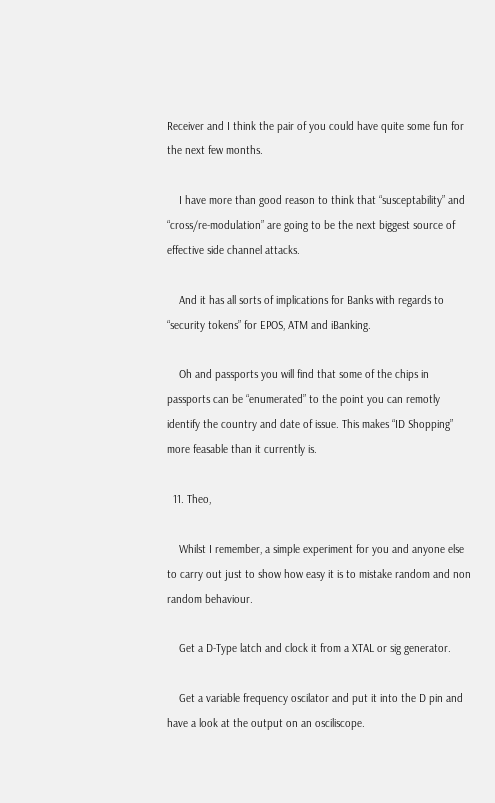Receiver and I think the pair of you could have quite some fun for the next few months.

    I have more than good reason to think that “susceptability” and “cross/re-modulation” are going to be the next biggest source of effective side channel attacks.

    And it has all sorts of implications for Banks with regards to “security tokens” for EPOS, ATM and iBanking.

    Oh and passports you will find that some of the chips in passports can be “enumerated” to the point you can remotly identify the country and date of issue. This makes “ID Shopping” more feasable than it currently is.

  11. Theo,

    Whilst I remember, a simple experiment for you and anyone else to carry out just to show how easy it is to mistake random and non random behaviour.

    Get a D-Type latch and clock it from a XTAL or sig generator.

    Get a variable frequency oscilator and put it into the D pin and have a look at the output on an osciliscope.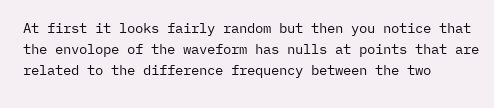At first it looks fairly random but then you notice that the envolope of the waveform has nulls at points that are related to the difference frequency between the two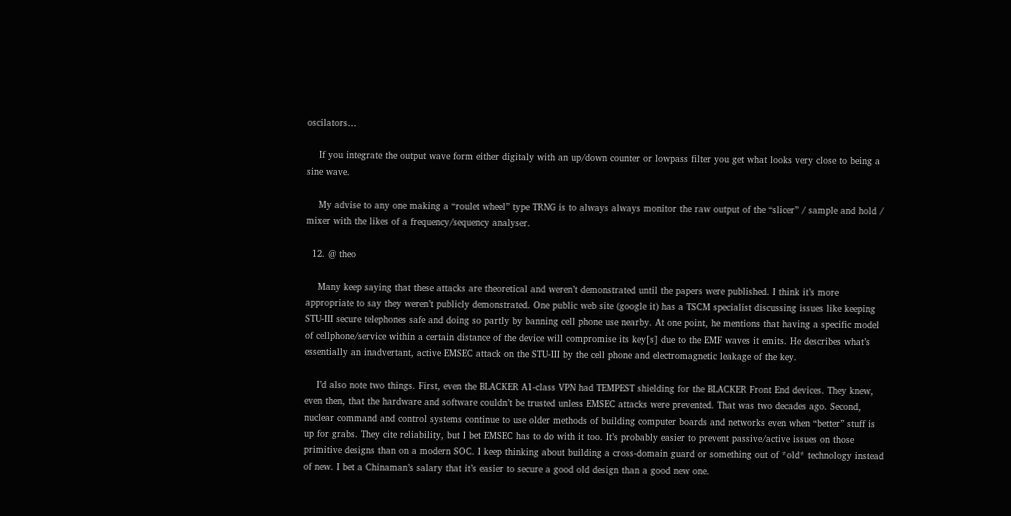oscilators…

    If you integrate the output wave form either digitaly with an up/down counter or lowpass filter you get what looks very close to being a sine wave.

    My advise to any one making a “roulet wheel” type TRNG is to always always monitor the raw output of the “slicer” / sample and hold / mixer with the likes of a frequency/sequency analyser.

  12. @ theo

    Many keep saying that these attacks are theoretical and weren’t demonstrated until the papers were published. I think it’s more appropriate to say they weren’t publicly demonstrated. One public web site (google it) has a TSCM specialist discussing issues like keeping STU-III secure telephones safe and doing so partly by banning cell phone use nearby. At one point, he mentions that having a specific model of cellphone/service within a certain distance of the device will compromise its key[s] due to the EMF waves it emits. He describes what’s essentially an inadvertant, active EMSEC attack on the STU-III by the cell phone and electromagnetic leakage of the key.

    I’d also note two things. First, even the BLACKER A1-class VPN had TEMPEST shielding for the BLACKER Front End devices. They knew, even then, that the hardware and software couldn’t be trusted unless EMSEC attacks were prevented. That was two decades ago. Second, nuclear command and control systems continue to use older methods of building computer boards and networks even when “better” stuff is up for grabs. They cite reliability, but I bet EMSEC has to do with it too. It’s probably easier to prevent passive/active issues on those primitive designs than on a modern SOC. I keep thinking about building a cross-domain guard or something out of *old* technology instead of new. I bet a Chinaman’s salary that it’s easier to secure a good old design than a good new one.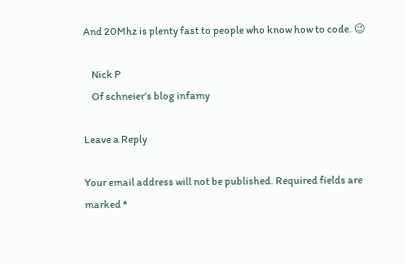And 20Mhz is plenty fast to people who know how to code. 😉

    Nick P
    Of schneier’s blog infamy

Leave a Reply

Your email address will not be published. Required fields are marked *